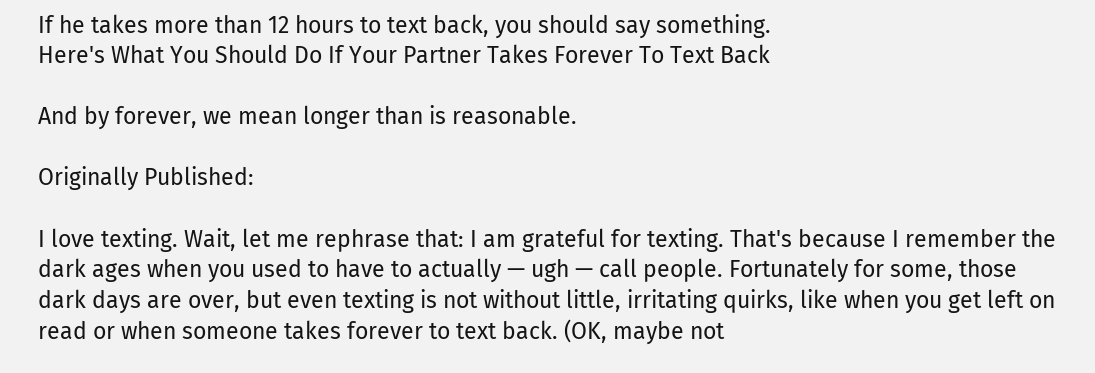If he takes more than 12 hours to text back, you should say something.
Here's What You Should Do If Your Partner Takes Forever To Text Back

And by forever, we mean longer than is reasonable.

Originally Published:

I love texting. Wait, let me rephrase that: I am grateful for texting. That's because I remember the dark ages when you used to have to actually — ugh — call people. Fortunately for some, those dark days are over, but even texting is not without little, irritating quirks, like when you get left on read or when someone takes forever to text back. (OK, maybe not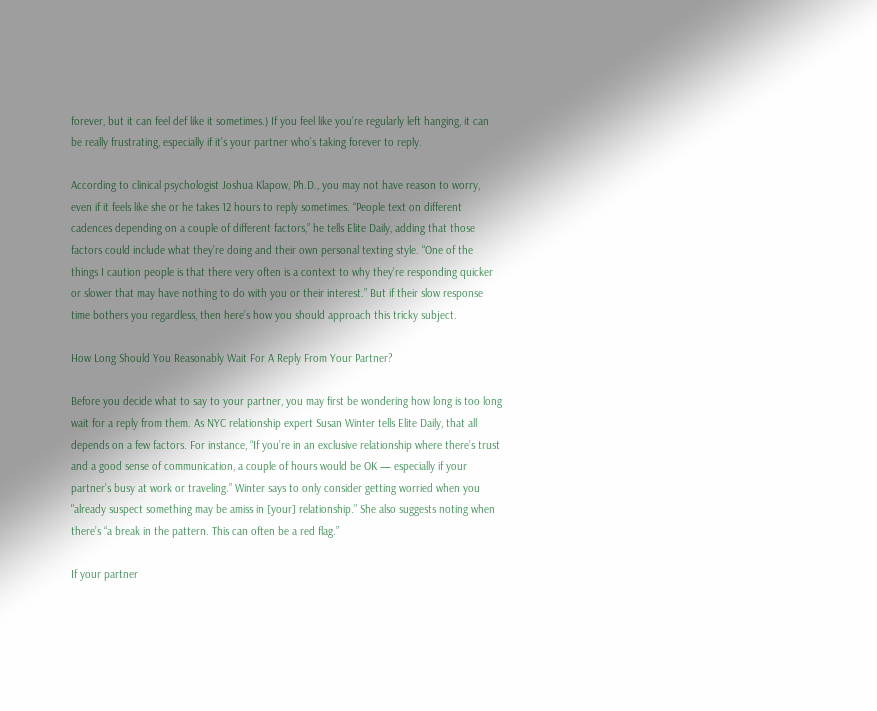forever, but it can feel def like it sometimes.) If you feel like you’re regularly left hanging, it can be really frustrating, especially if it’s your partner who’s taking forever to reply.

According to clinical psychologist Joshua Klapow, Ph.D., you may not have reason to worry, even if it feels like she or he takes 12 hours to reply sometimes. “People text on different cadences depending on a couple of different factors,” he tells Elite Daily, adding that those factors could include what they’re doing and their own personal texting style. “One of the things I caution people is that there very often is a context to why they’re responding quicker or slower that may have nothing to do with you or their interest.” But if their slow response time bothers you regardless, then here’s how you should approach this tricky subject.

How Long Should You Reasonably Wait For A Reply From Your Partner?

Before you decide what to say to your partner, you may first be wondering how long is too long wait for a reply from them. As NYC relationship expert Susan Winter tells Elite Daily, that all depends on a few factors. For instance, “If you’re in an exclusive relationship where there’s trust and a good sense of communication, a couple of hours would be OK — especially if your partner’s busy at work or traveling.” Winter says to only consider getting worried when you "already suspect something may be amiss in [your] relationship.” She also suggests noting when there’s “a break in the pattern. This can often be a red flag.”

If your partner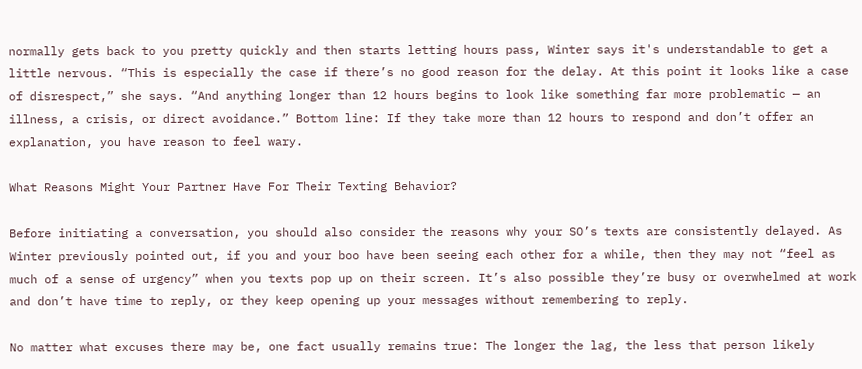normally gets back to you pretty quickly and then starts letting hours pass, Winter says it's understandable to get a little nervous. “This is especially the case if there’s no good reason for the delay. At this point it looks like a case of disrespect,” she says. “And anything longer than 12 hours begins to look like something far more problematic — an illness, a crisis, or direct avoidance.” Bottom line: If they take more than 12 hours to respond and don’t offer an explanation, you have reason to feel wary.

What Reasons Might Your Partner Have For Their Texting Behavior?

Before initiating a conversation, you should also consider the reasons why your SO’s texts are consistently delayed. As Winter previously pointed out, if you and your boo have been seeing each other for a while, then they may not “feel as much of a sense of urgency” when you texts pop up on their screen. It’s also possible they’re busy or overwhelmed at work and don’t have time to reply, or they keep opening up your messages without remembering to reply.

No matter what excuses there may be, one fact usually remains true: The longer the lag, the less that person likely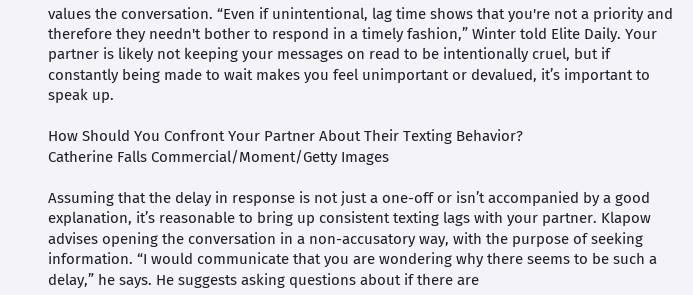values the conversation. “Even if unintentional, lag time shows that you're not a priority and therefore they needn't bother to respond in a timely fashion,” Winter told Elite Daily. Your partner is likely not keeping your messages on read to be intentionally cruel, but if constantly being made to wait makes you feel unimportant or devalued, it’s important to speak up.

How Should You Confront Your Partner About Their Texting Behavior?
Catherine Falls Commercial/Moment/Getty Images

Assuming that the delay in response is not just a one-off or isn’t accompanied by a good explanation, it’s reasonable to bring up consistent texting lags with your partner. Klapow advises opening the conversation in a non-accusatory way, with the purpose of seeking information. “I would communicate that you are wondering why there seems to be such a delay,” he says. He suggests asking questions about if there are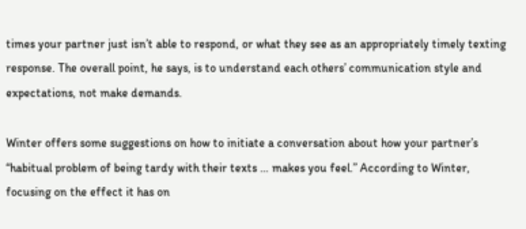times your partner just isn’t able to respond, or what they see as an appropriately timely texting response. The overall point, he says, is to understand each others’ communication style and expectations, not make demands.

Winter offers some suggestions on how to initiate a conversation about how your partner’s “habitual problem of being tardy with their texts … makes you feel.” According to Winter, focusing on the effect it has on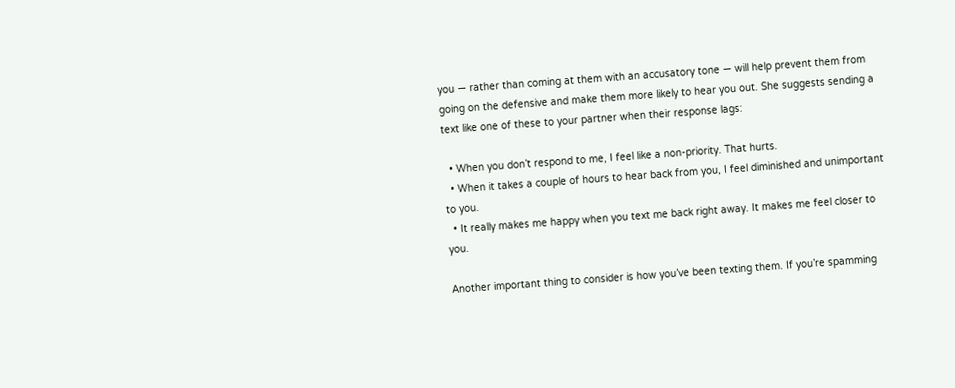you — rather than coming at them with an accusatory tone — will help prevent them from going on the defensive and make them more likely to hear you out. She suggests sending a text like one of these to your partner when their response lags:

  • When you don’t respond to me, I feel like a non-priority. That hurts.
  • When it takes a couple of hours to hear back from you, I feel diminished and unimportant to you.
  • It really makes me happy when you text me back right away. It makes me feel closer to you.

Another important thing to consider is how you’ve been texting them. If you’re spamming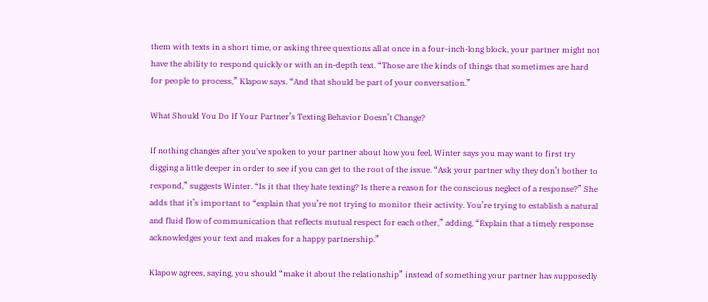them with texts in a short time, or asking three questions all at once in a four-inch-long block, your partner might not have the ability to respond quickly or with an in-depth text. “Those are the kinds of things that sometimes are hard for people to process,” Klapow says. “And that should be part of your conversation.”

What Should You Do If Your Partner’s Texting Behavior Doesn’t Change?

If nothing changes after you've spoken to your partner about how you feel, Winter says you may want to first try digging a little deeper in order to see if you can get to the root of the issue. “Ask your partner why they don’t bother to respond,” suggests Winter. “Is it that they hate texting? Is there a reason for the conscious neglect of a response?” She adds that it’s important to “explain that you’re not trying to monitor their activity. You’re trying to establish a natural and fluid flow of communication that reflects mutual respect for each other,” adding, “Explain that a timely response acknowledges your text and makes for a happy partnership.”

Klapow agrees, saying, you should “make it about the relationship” instead of something your partner has supposedly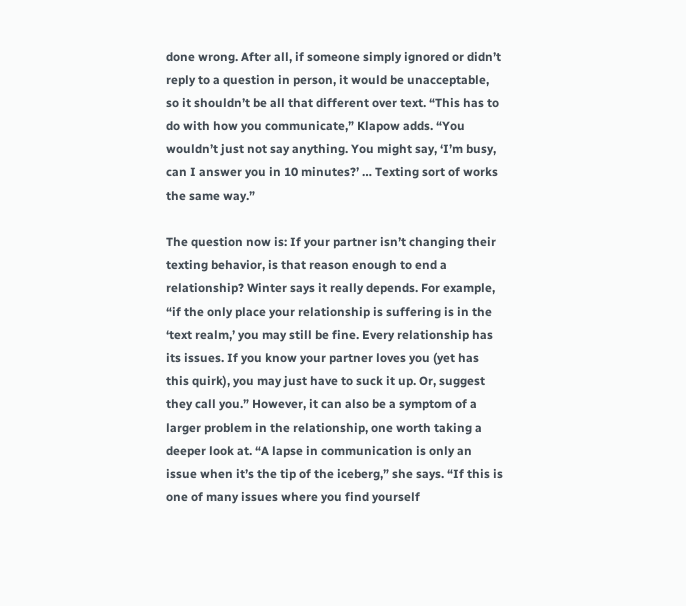done wrong. After all, if someone simply ignored or didn’t reply to a question in person, it would be unacceptable, so it shouldn’t be all that different over text. “This has to do with how you communicate,” Klapow adds. “You wouldn’t just not say anything. You might say, ‘I’m busy, can I answer you in 10 minutes?’ … Texting sort of works the same way.”

The question now is: If your partner isn’t changing their texting behavior, is that reason enough to end a relationship? Winter says it really depends. For example, “if the only place your relationship is suffering is in the ‘text realm,’ you may still be fine. Every relationship has its issues. If you know your partner loves you (yet has this quirk), you may just have to suck it up. Or, suggest they call you.” However, it can also be a symptom of a larger problem in the relationship, one worth taking a deeper look at. “A lapse in communication is only an issue when it’s the tip of the iceberg,” she says. “If this is one of many issues where you find yourself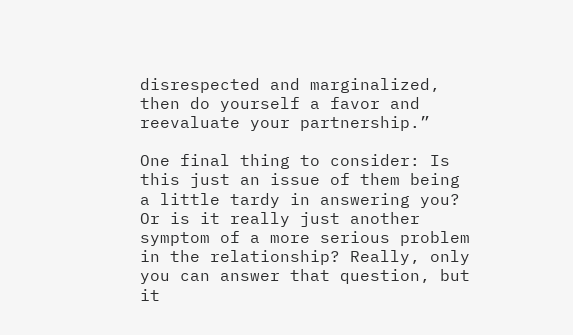disrespected and marginalized, then do yourself a favor and reevaluate your partnership.”

One final thing to consider: Is this just an issue of them being a little tardy in answering you? Or is it really just another symptom of a more serious problem in the relationship? Really, only you can answer that question, but it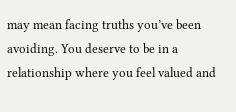may mean facing truths you’ve been avoiding. You deserve to be in a relationship where you feel valued and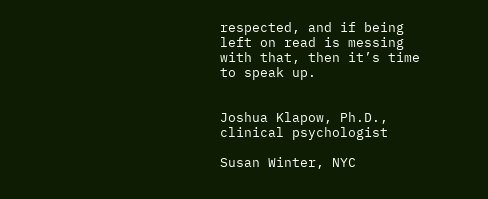respected, and if being left on read is messing with that, then it’s time to speak up.


Joshua Klapow, Ph.D., clinical psychologist

Susan Winter, NYC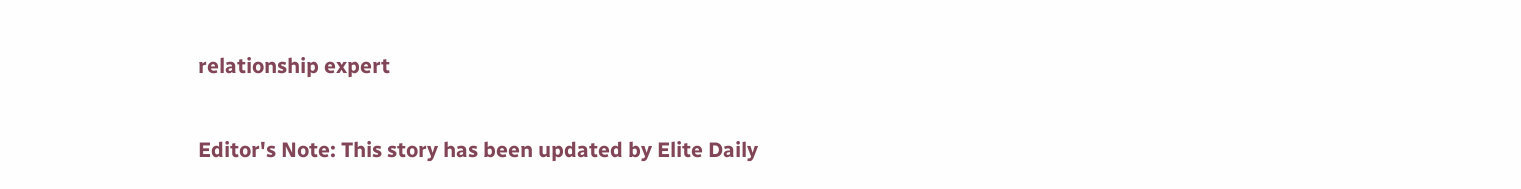relationship expert

Editor's Note: This story has been updated by Elite Daily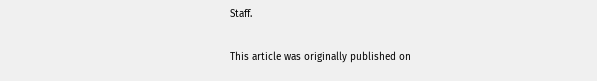Staff.

This article was originally published on